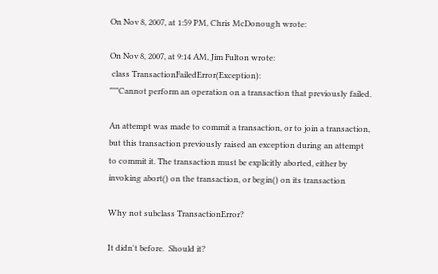On Nov 8, 2007, at 1:59 PM, Chris McDonough wrote:

On Nov 8, 2007, at 9:14 AM, Jim Fulton wrote:
 class TransactionFailedError(Exception):
"""Cannot perform an operation on a transaction that previously failed.

An attempt was made to commit a transaction, or to join a transaction, but this transaction previously raised an exception during an attempt to commit it. The transaction must be explicitly aborted, either by invoking abort() on the transaction, or begin() on its transaction

Why not subclass TransactionError?

It didn't before.  Should it?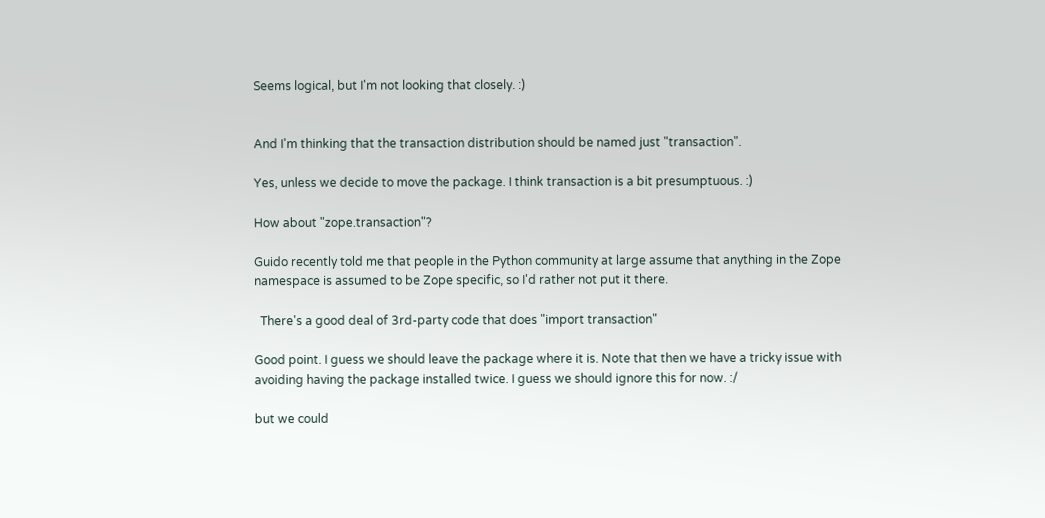Seems logical, but I'm not looking that closely. :)


And I'm thinking that the transaction distribution should be named just "transaction".

Yes, unless we decide to move the package. I think transaction is a bit presumptuous. :)

How about "zope.transaction"?

Guido recently told me that people in the Python community at large assume that anything in the Zope namespace is assumed to be Zope specific, so I'd rather not put it there.

  There's a good deal of 3rd-party code that does "import transaction"

Good point. I guess we should leave the package where it is. Note that then we have a tricky issue with avoiding having the package installed twice. I guess we should ignore this for now. :/

but we could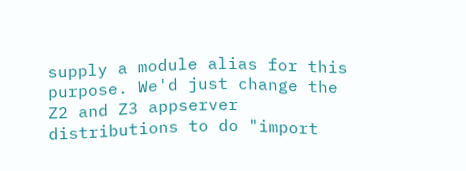supply a module alias for this purpose. We'd just change the Z2 and Z3 appserver distributions to do "import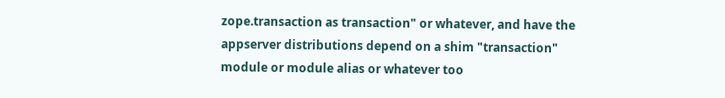zope.transaction as transaction" or whatever, and have the appserver distributions depend on a shim "transaction" module or module alias or whatever too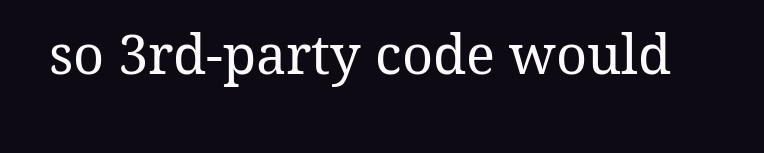so 3rd-party code would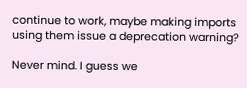continue to work, maybe making imports using them issue a deprecation warning?

Never mind. I guess we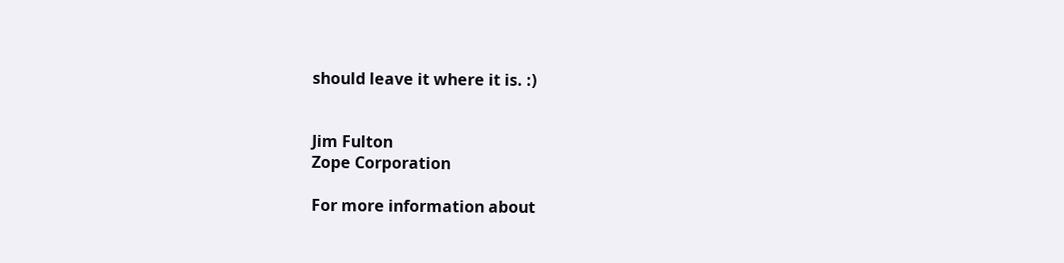should leave it where it is. :)


Jim Fulton
Zope Corporation

For more information about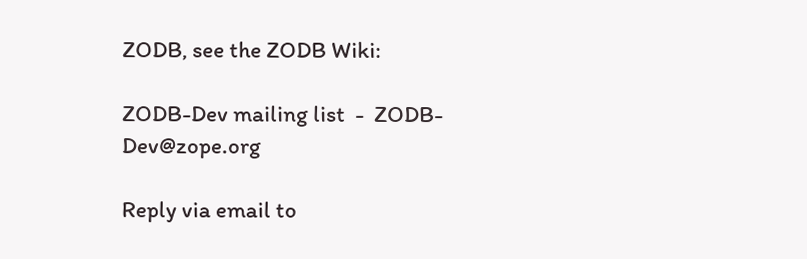ZODB, see the ZODB Wiki:

ZODB-Dev mailing list  -  ZODB-Dev@zope.org

Reply via email to